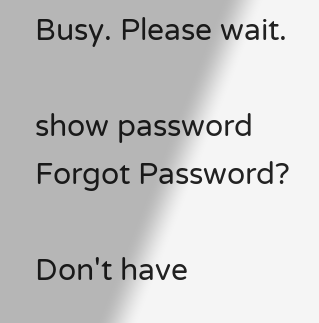Busy. Please wait.

show password
Forgot Password?

Don't have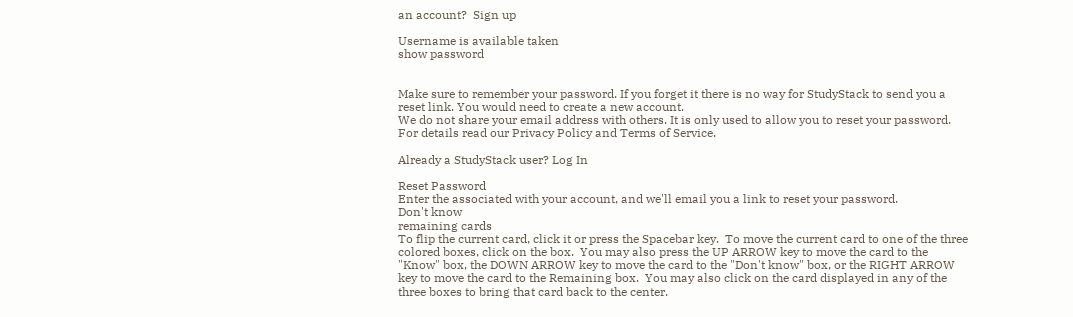an account?  Sign up

Username is available taken
show password


Make sure to remember your password. If you forget it there is no way for StudyStack to send you a reset link. You would need to create a new account.
We do not share your email address with others. It is only used to allow you to reset your password. For details read our Privacy Policy and Terms of Service.

Already a StudyStack user? Log In

Reset Password
Enter the associated with your account, and we'll email you a link to reset your password.
Don't know
remaining cards
To flip the current card, click it or press the Spacebar key.  To move the current card to one of the three colored boxes, click on the box.  You may also press the UP ARROW key to move the card to the "Know" box, the DOWN ARROW key to move the card to the "Don't know" box, or the RIGHT ARROW key to move the card to the Remaining box.  You may also click on the card displayed in any of the three boxes to bring that card back to the center.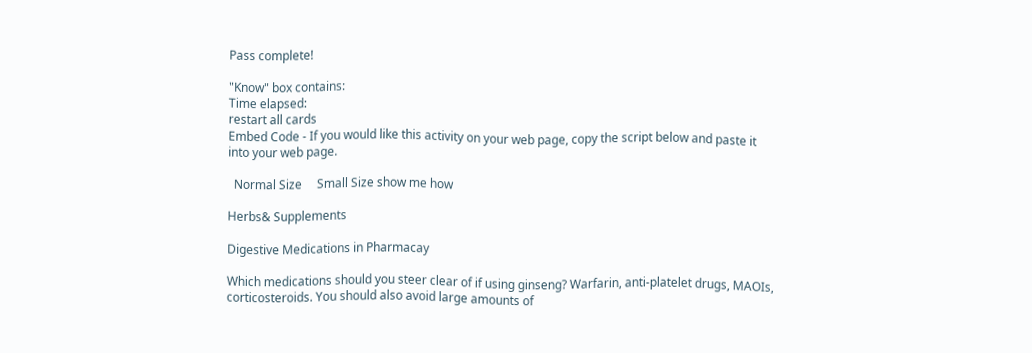Pass complete!

"Know" box contains:
Time elapsed:
restart all cards
Embed Code - If you would like this activity on your web page, copy the script below and paste it into your web page.

  Normal Size     Small Size show me how

Herbs& Supplements

Digestive Medications in Pharmacay

Which medications should you steer clear of if using ginseng? Warfarin, anti-platelet drugs, MAOIs, corticosteroids. You should also avoid large amounts of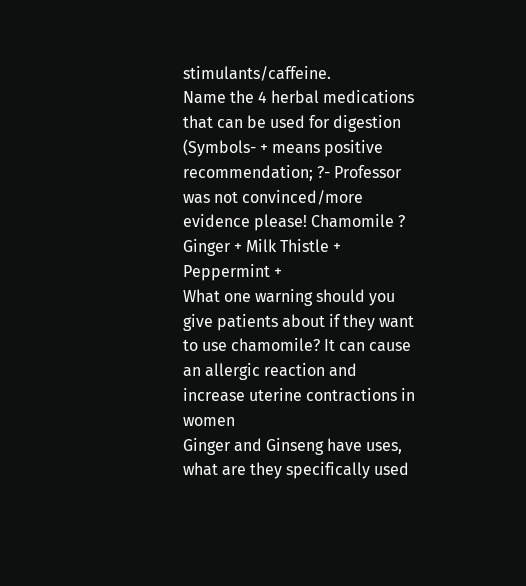stimulants/caffeine.
Name the 4 herbal medications that can be used for digestion (Symbols- + means positive recommendation; ?- Professor was not convinced/more evidence please! Chamomile ? Ginger + Milk Thistle + Peppermint +
What one warning should you give patients about if they want to use chamomile? It can cause an allergic reaction and increase uterine contractions in women
Ginger and Ginseng have uses, what are they specifically used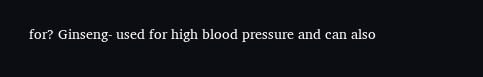for? Ginseng- used for high blood pressure and can also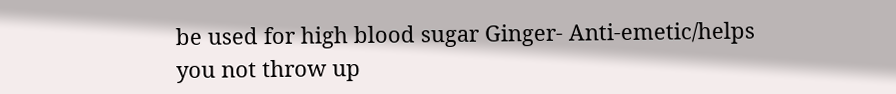be used for high blood sugar Ginger- Anti-emetic/helps you not throw up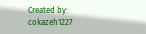Created by: cokazeh1227